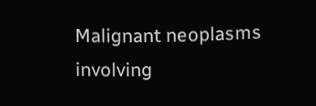Malignant neoplasms involving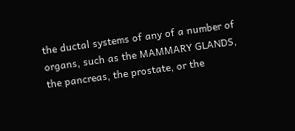the ductal systems of any of a number of organs, such as the MAMMARY GLANDS, the pancreas, the prostate, or the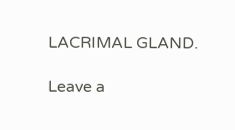LACRIMAL GLAND.

Leave a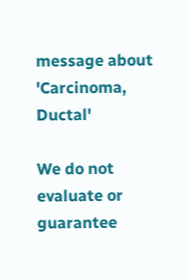message about 'Carcinoma, Ductal'

We do not evaluate or guarantee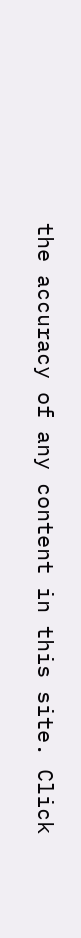the accuracy of any content in this site. Click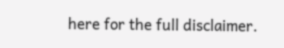here for the full disclaimer.